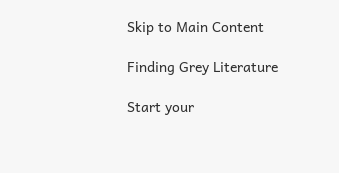Skip to Main Content

Finding Grey Literature

Start your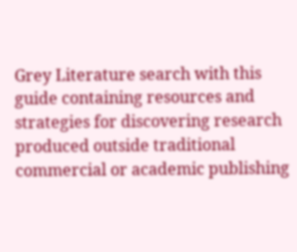Grey Literature search with this guide containing resources and strategies for discovering research produced outside traditional commercial or academic publishing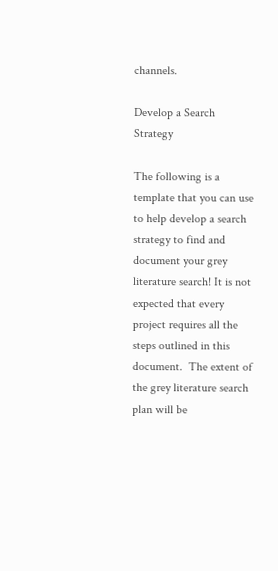channels.

Develop a Search Strategy

The following is a template that you can use to help develop a search strategy to find and document your grey literature search! It is not expected that every project requires all the steps outlined in this document.  The extent of the grey literature search plan will be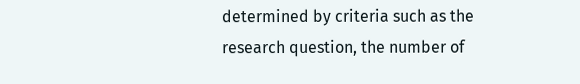determined by criteria such as the research question, the number of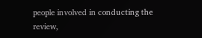people involved in conducting the review,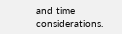and time considerations.